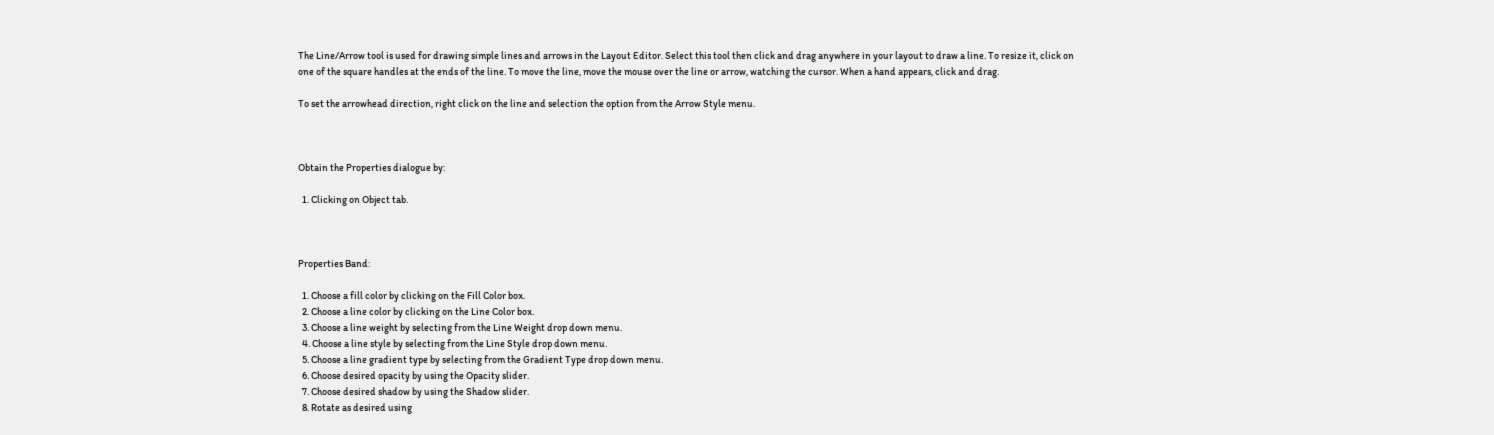The Line/Arrow tool is used for drawing simple lines and arrows in the Layout Editor. Select this tool then click and drag anywhere in your layout to draw a line. To resize it, click on one of the square handles at the ends of the line. To move the line, move the mouse over the line or arrow, watching the cursor. When a hand appears, click and drag.

To set the arrowhead direction, right click on the line and selection the option from the Arrow Style menu.



Obtain the Properties dialogue by:

  1. Clicking on Object tab.



Properties Band:

  1. Choose a fill color by clicking on the Fill Color box.
  2. Choose a line color by clicking on the Line Color box.
  3. Choose a line weight by selecting from the Line Weight drop down menu.
  4. Choose a line style by selecting from the Line Style drop down menu.
  5. Choose a line gradient type by selecting from the Gradient Type drop down menu.
  6. Choose desired opacity by using the Opacity slider.
  7. Choose desired shadow by using the Shadow slider.
  8. Rotate as desired using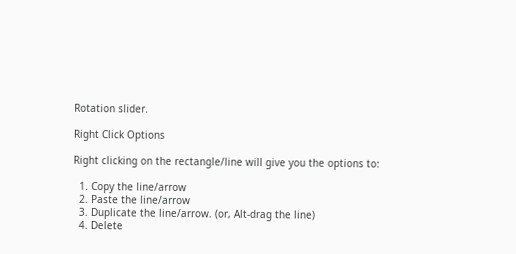Rotation slider.

Right Click Options

Right clicking on the rectangle/line will give you the options to:

  1. Copy the line/arrow
  2. Paste the line/arrow
  3. Duplicate the line/arrow. (or, Alt-drag the line)
  4. Delete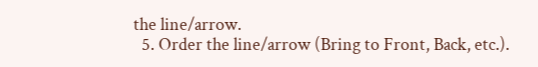the line/arrow.
  5. Order the line/arrow (Bring to Front, Back, etc.).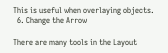This is useful when overlaying objects.
  6. Change the Arrow

There are many tools in the Layout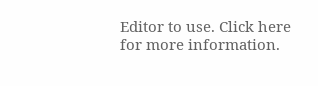Editor to use. Click here for more information.